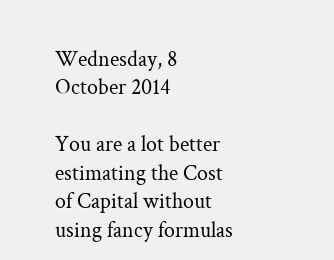Wednesday, 8 October 2014

You are a lot better estimating the Cost of Capital without using fancy formulas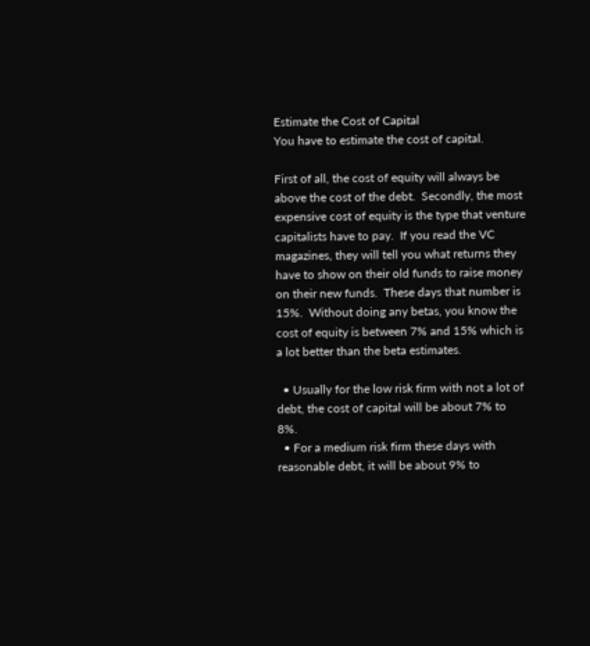Estimate the Cost of Capital
You have to estimate the cost of capital.

First of all, the cost of equity will always be above the cost of the debt.  Secondly, the most expensive cost of equity is the type that venture capitalists have to pay.  If you read the VC magazines, they will tell you what returns they have to show on their old funds to raise money on their new funds.  These days that number is 15%.  Without doing any betas, you know the cost of equity is between 7% and 15% which is a lot better than the beta estimates.

  • Usually for the low risk firm with not a lot of debt, the cost of capital will be about 7% to 8%.
  • For a medium risk firm these days with reasonable debt, it will be about 9% to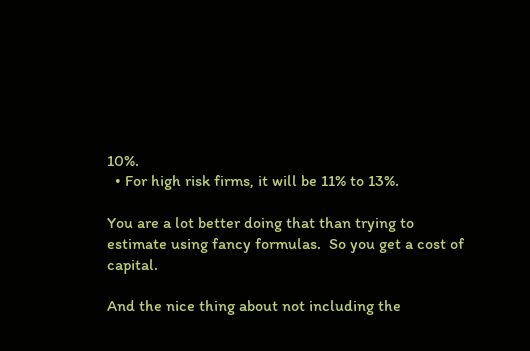10%.
  • For high risk firms, it will be 11% to 13%.

You are a lot better doing that than trying to estimate using fancy formulas.  So you get a cost of capital.

And the nice thing about not including the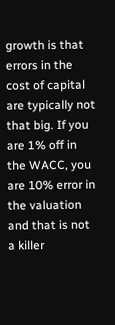growth is that errors in the cost of capital are typically not that big. If you are 1% off in the WACC, you are 10% error in the valuation and that is not a killer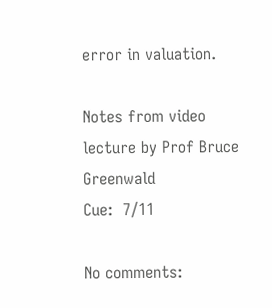error in valuation.

Notes from video lecture by Prof Bruce Greenwald
Cue:  7/11

No comments: